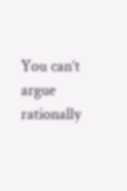You can’t argue rationally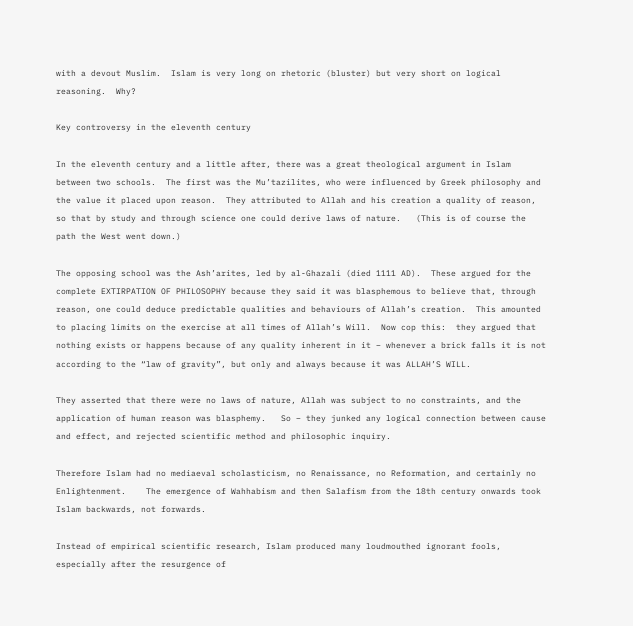with a devout Muslim.  Islam is very long on rhetoric (bluster) but very short on logical reasoning.  Why?

Key controversy in the eleventh century

In the eleventh century and a little after, there was a great theological argument in Islam between two schools.  The first was the Mu’tazilites, who were influenced by Greek philosophy and the value it placed upon reason.  They attributed to Allah and his creation a quality of reason, so that by study and through science one could derive laws of nature.   (This is of course the path the West went down.)

The opposing school was the Ash’arites, led by al-Ghazali (died 1111 AD).  These argued for the complete EXTIRPATION OF PHILOSOPHY because they said it was blasphemous to believe that, through reason, one could deduce predictable qualities and behaviours of Allah’s creation.  This amounted to placing limits on the exercise at all times of Allah’s Will.  Now cop this:  they argued that nothing exists or happens because of any quality inherent in it – whenever a brick falls it is not according to the “law of gravity”, but only and always because it was ALLAH’S WILL.

They asserted that there were no laws of nature, Allah was subject to no constraints, and the application of human reason was blasphemy.   So – they junked any logical connection between cause and effect, and rejected scientific method and philosophic inquiry.

Therefore Islam had no mediaeval scholasticism, no Renaissance, no Reformation, and certainly no Enlightenment.    The emergence of Wahhabism and then Salafism from the 18th century onwards took Islam backwards, not forwards.

Instead of empirical scientific research, Islam produced many loudmouthed ignorant fools, especially after the resurgence of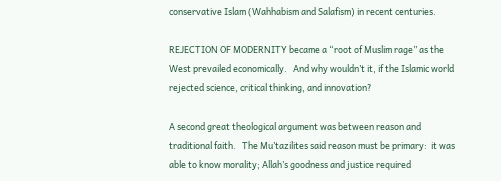conservative Islam (Wahhabism and Salafism) in recent centuries.

REJECTION OF MODERNITY became a “root of Muslim rage” as the West prevailed economically.   And why wouldn’t it, if the Islamic world rejected science, critical thinking, and innovation?

A second great theological argument was between reason and traditional faith.   The Mu’tazilites said reason must be primary:  it was able to know morality; Allah’s goodness and justice required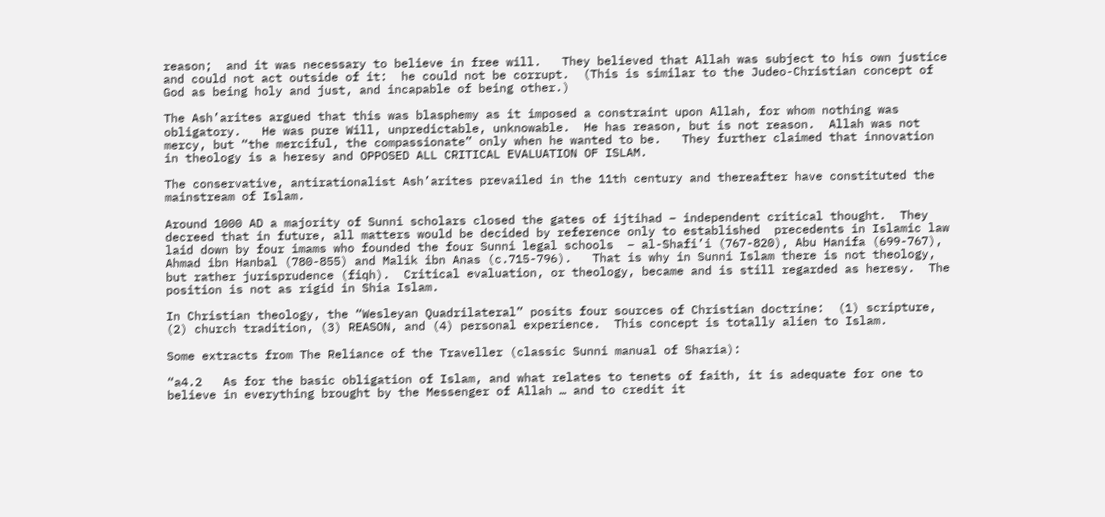reason;  and it was necessary to believe in free will.   They believed that Allah was subject to his own justice and could not act outside of it:  he could not be corrupt.  (This is similar to the Judeo-Christian concept of God as being holy and just, and incapable of being other.)

The Ash’arites argued that this was blasphemy as it imposed a constraint upon Allah, for whom nothing was obligatory.   He was pure Will, unpredictable, unknowable.  He has reason, but is not reason.  Allah was not mercy, but “the merciful, the compassionate” only when he wanted to be.   They further claimed that innovation in theology is a heresy and OPPOSED ALL CRITICAL EVALUATION OF ISLAM.

The conservative, antirationalist Ash’arites prevailed in the 11th century and thereafter have constituted the mainstream of Islam.

Around 1000 AD a majority of Sunni scholars closed the gates of ijtihad – independent critical thought.  They decreed that in future, all matters would be decided by reference only to established  precedents in Islamic law laid down by four imams who founded the four Sunni legal schools  – al-Shafi’i (767-820), Abu Hanifa (699-767), Ahmad ibn Hanbal (780-855) and Malik ibn Anas (c.715-796).   That is why in Sunni Islam there is not theology, but rather jurisprudence (fiqh).  Critical evaluation, or theology, became and is still regarded as heresy.  The position is not as rigid in Shia Islam.

In Christian theology, the “Wesleyan Quadrilateral” posits four sources of Christian doctrine:  (1) scripture, (2) church tradition, (3) REASON, and (4) personal experience.  This concept is totally alien to Islam.

Some extracts from The Reliance of the Traveller (classic Sunni manual of Sharia):

“a4.2   As for the basic obligation of Islam, and what relates to tenets of faith, it is adequate for one to believe in everything brought by the Messenger of Allah … and to credit it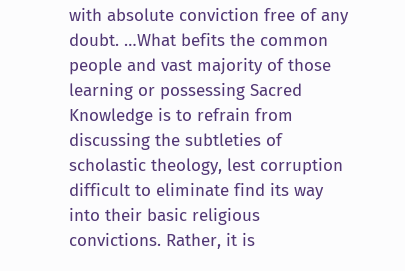with absolute conviction free of any doubt. …What befits the common people and vast majority of those learning or possessing Sacred Knowledge is to refrain from discussing the subtleties of scholastic theology, lest corruption difficult to eliminate find its way into their basic religious convictions. Rather, it is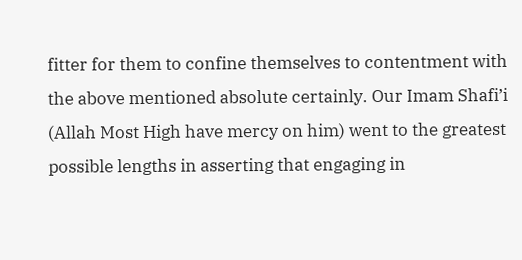fitter for them to confine themselves to contentment with the above mentioned absolute certainly. Our Imam Shafi’i (Allah Most High have mercy on him) went to the greatest possible lengths in asserting that engaging in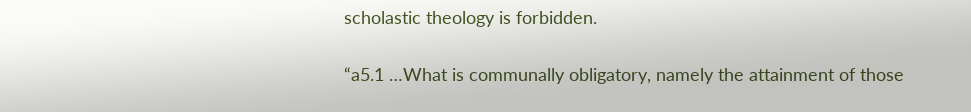scholastic theology is forbidden.

“a5.1 …What is communally obligatory, namely the attainment of those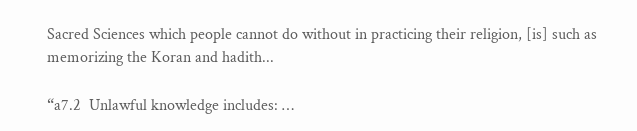Sacred Sciences which people cannot do without in practicing their religion, [is] such as memorizing the Koran and hadith...

“a7.2  Unlawful knowledge includes: …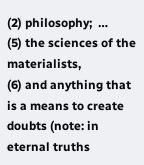(2) philosophy;  …
(5) the sciences of the materialists,
(6) and anything that is a means to create doubts (note: in eternal truths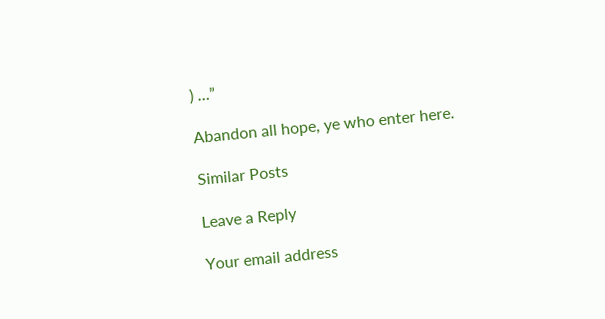) …”

Abandon all hope, ye who enter here.

Similar Posts

Leave a Reply

Your email address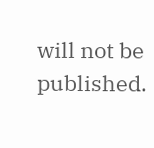will not be published.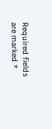Required fields are marked *